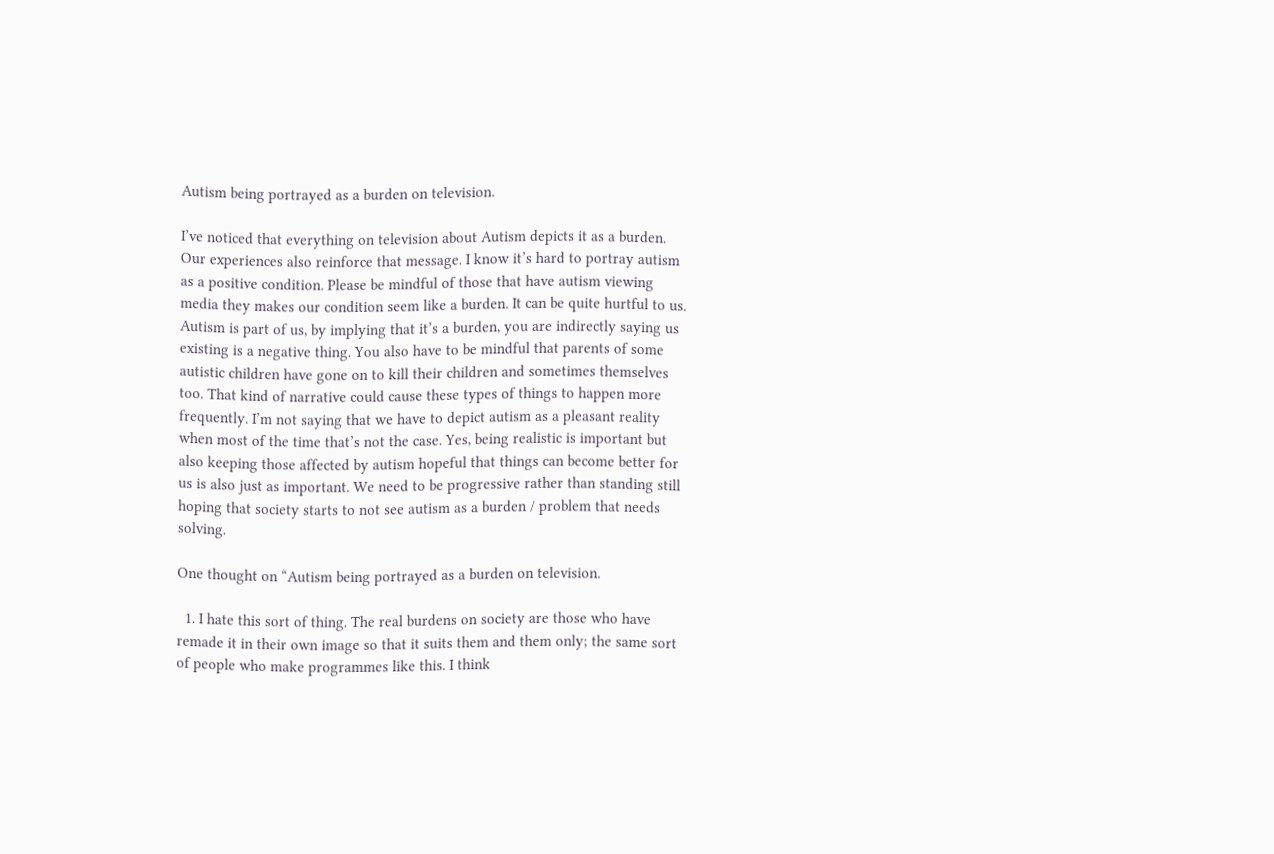Autism being portrayed as a burden on television.

I’ve noticed that everything on television about Autism depicts it as a burden. Our experiences also reinforce that message. I know it’s hard to portray autism as a positive condition. Please be mindful of those that have autism viewing media they makes our condition seem like a burden. It can be quite hurtful to us. Autism is part of us, by implying that it’s a burden, you are indirectly saying us existing is a negative thing. You also have to be mindful that parents of some autistic children have gone on to kill their children and sometimes themselves too. That kind of narrative could cause these types of things to happen more frequently. I’m not saying that we have to depict autism as a pleasant reality when most of the time that’s not the case. Yes, being realistic is important but also keeping those affected by autism hopeful that things can become better for us is also just as important. We need to be progressive rather than standing still hoping that society starts to not see autism as a burden / problem that needs solving.

One thought on “Autism being portrayed as a burden on television.

  1. I hate this sort of thing. The real burdens on society are those who have remade it in their own image so that it suits them and them only; the same sort of people who make programmes like this. I think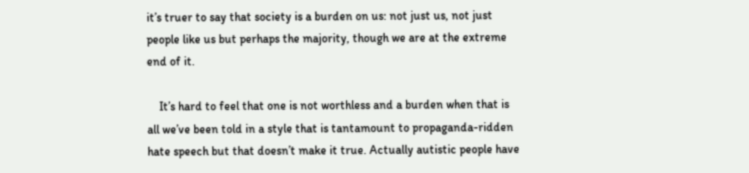it’s truer to say that society is a burden on us: not just us, not just people like us but perhaps the majority, though we are at the extreme end of it.

    It’s hard to feel that one is not worthless and a burden when that is all we’ve been told in a style that is tantamount to propaganda-ridden hate speech but that doesn’t make it true. Actually autistic people have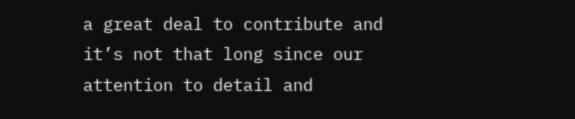a great deal to contribute and it’s not that long since our attention to detail and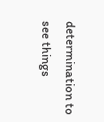determination to see things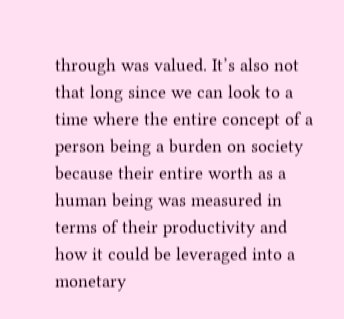through was valued. It’s also not that long since we can look to a time where the entire concept of a person being a burden on society because their entire worth as a human being was measured in terms of their productivity and how it could be leveraged into a monetary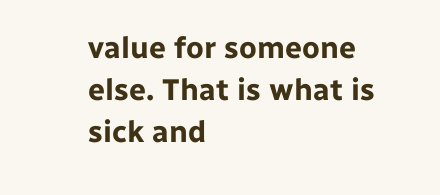value for someone else. That is what is sick and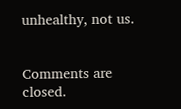unhealthy, not us.


Comments are closed.